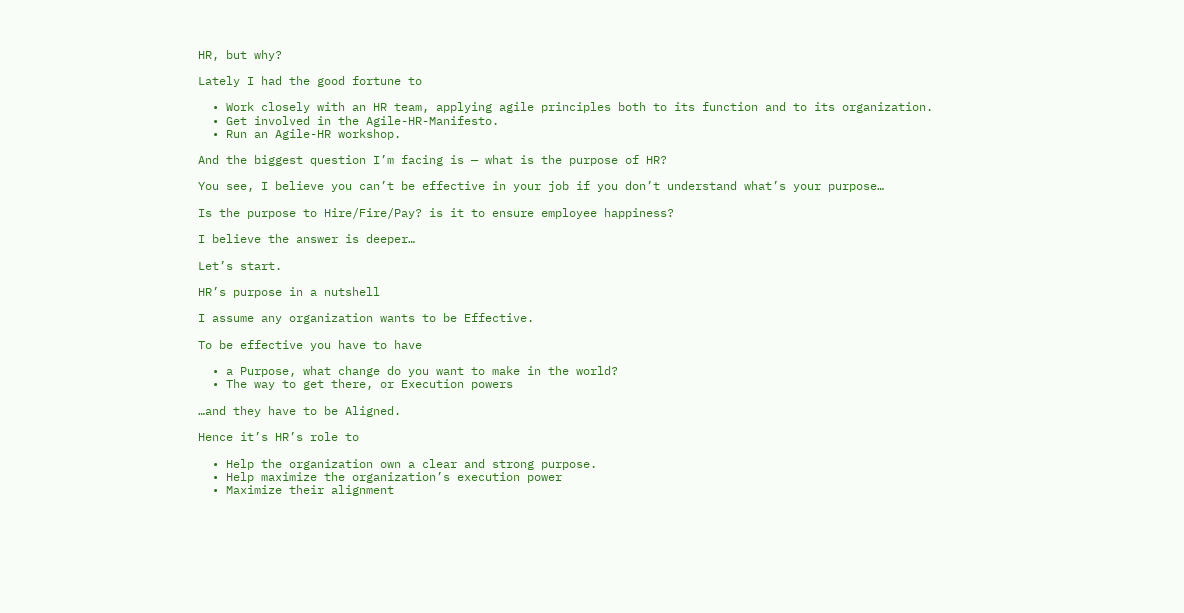HR, but why?

Lately I had the good fortune to

  • Work closely with an HR team, applying agile principles both to its function and to its organization.
  • Get involved in the Agile-HR-Manifesto.
  • Run an Agile-HR workshop.

And the biggest question I’m facing is — what is the purpose of HR?

You see, I believe you can’t be effective in your job if you don’t understand what’s your purpose…

Is the purpose to Hire/Fire/Pay? is it to ensure employee happiness?

I believe the answer is deeper…

Let’s start.

HR’s purpose in a nutshell

I assume any organization wants to be Effective.

To be effective you have to have

  • a Purpose, what change do you want to make in the world?
  • The way to get there, or Execution powers

…and they have to be Aligned.

Hence it’s HR’s role to

  • Help the organization own a clear and strong purpose.
  • Help maximize the organization’s execution power
  • Maximize their alignment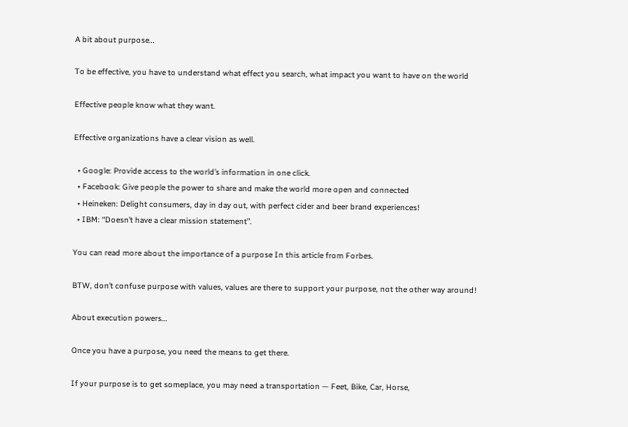A bit about purpose…

To be effective, you have to understand what effect you search, what impact you want to have on the world

Effective people know what they want.

Effective organizations have a clear vision as well.

  • Google: Provide access to the world’s information in one click.
  • Facebook: Give people the power to share and make the world more open and connected
  • Heineken: Delight consumers, day in day out, with perfect cider and beer brand experiences!
  • IBM: “Doesn’t have a clear mission statement”.

You can read more about the importance of a purpose In this article from Forbes.

BTW, don’t confuse purpose with values, values are there to support your purpose, not the other way around!

About execution powers…

Once you have a purpose, you need the means to get there.

If your purpose is to get someplace, you may need a transportation — Feet, Bike, Car, Horse,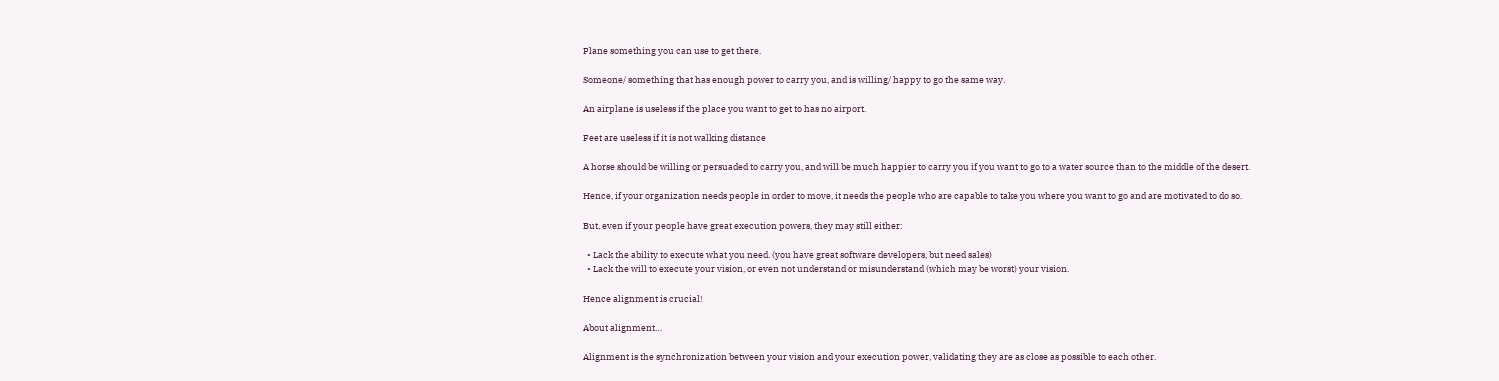Plane something you can use to get there.

Someone/ something that has enough power to carry you, and is willing/ happy to go the same way.

An airplane is useless if the place you want to get to has no airport.

Feet are useless if it is not walking distance

A horse should be willing or persuaded to carry you, and will be much happier to carry you if you want to go to a water source than to the middle of the desert.

Hence, if your organization needs people in order to move, it needs the people who are capable to take you where you want to go and are motivated to do so.

But, even if your people have great execution powers, they may still either:

  • Lack the ability to execute what you need. (you have great software developers, but need sales)
  • Lack the will to execute your vision, or even not understand or misunderstand (which may be worst) your vision.

Hence alignment is crucial!

About alignment…

Alignment is the synchronization between your vision and your execution power, validating they are as close as possible to each other.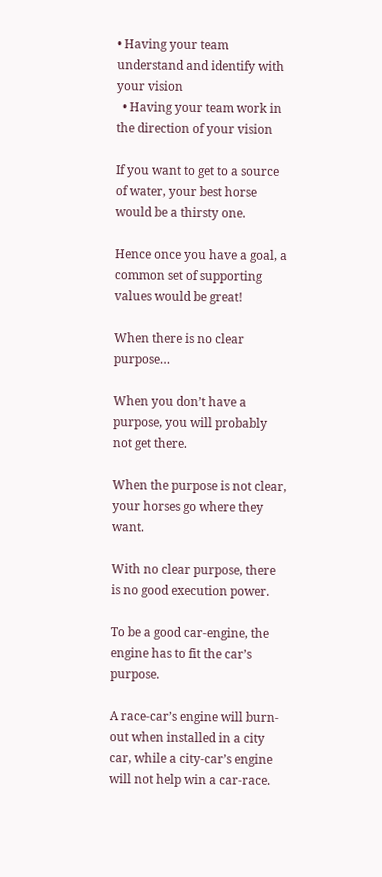• Having your team understand and identify with your vision
  • Having your team work in the direction of your vision

If you want to get to a source of water, your best horse would be a thirsty one.

Hence once you have a goal, a common set of supporting values would be great!

When there is no clear purpose…

When you don’t have a purpose, you will probably not get there.

When the purpose is not clear, your horses go where they want.

With no clear purpose, there is no good execution power.

To be a good car-engine, the engine has to fit the car’s purpose.

A race-car’s engine will burn-out when installed in a city car, while a city-car’s engine will not help win a car-race.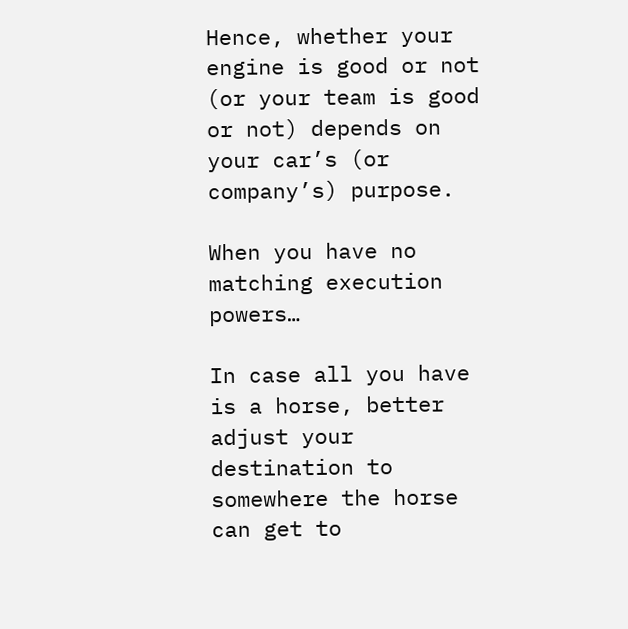Hence, whether your engine is good or not (or your team is good or not) depends on your car’s (or company’s) purpose.

When you have no matching execution powers…

In case all you have is a horse, better adjust your destination to somewhere the horse can get to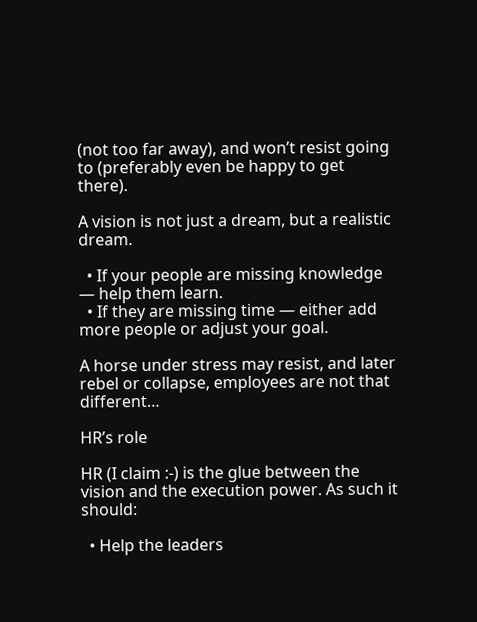(not too far away), and won’t resist going to (preferably even be happy to get there).

A vision is not just a dream, but a realistic dream.

  • If your people are missing knowledge — help them learn.
  • If they are missing time — either add more people or adjust your goal.

A horse under stress may resist, and later rebel or collapse, employees are not that different…

HR’s role

HR (I claim :-) is the glue between the vision and the execution power. As such it should:

  • Help the leaders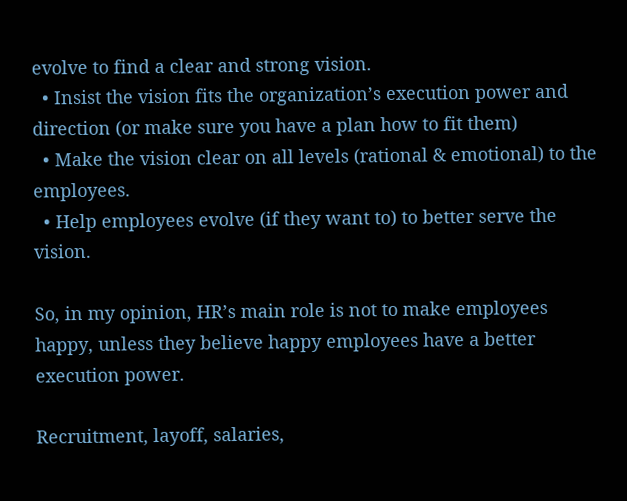evolve to find a clear and strong vision.
  • Insist the vision fits the organization’s execution power and direction (or make sure you have a plan how to fit them)
  • Make the vision clear on all levels (rational & emotional) to the employees.
  • Help employees evolve (if they want to) to better serve the vision.

So, in my opinion, HR’s main role is not to make employees happy, unless they believe happy employees have a better execution power.

Recruitment, layoff, salaries,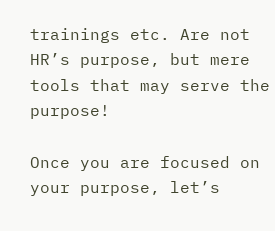trainings etc. Are not HR’s purpose, but mere tools that may serve the purpose!

Once you are focused on your purpose, let’s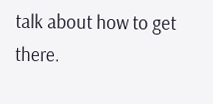talk about how to get there.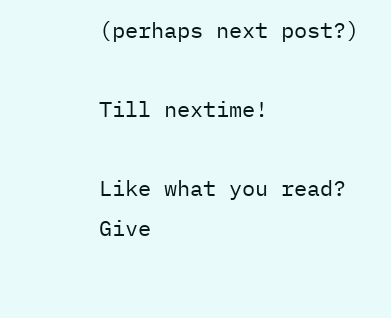(perhaps next post?)

Till nextime!

Like what you read? Give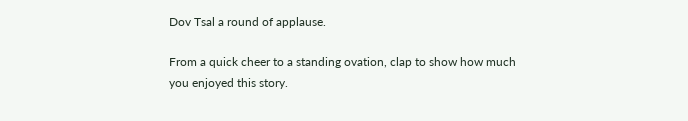Dov Tsal a round of applause.

From a quick cheer to a standing ovation, clap to show how much you enjoyed this story.